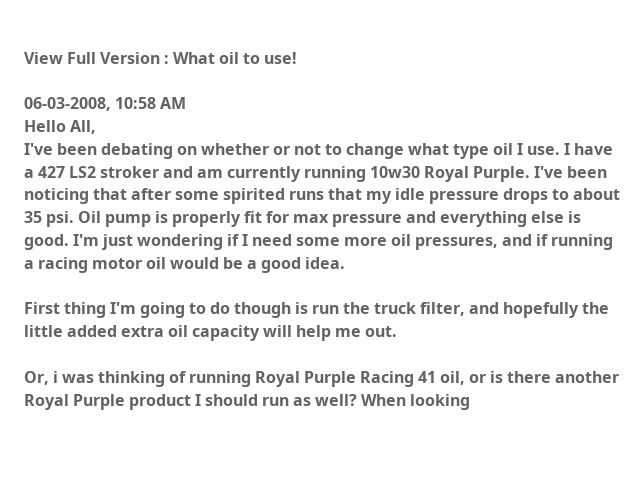View Full Version : What oil to use!

06-03-2008, 10:58 AM
Hello All,
I've been debating on whether or not to change what type oil I use. I have a 427 LS2 stroker and am currently running 10w30 Royal Purple. I've been noticing that after some spirited runs that my idle pressure drops to about 35 psi. Oil pump is properly fit for max pressure and everything else is good. I'm just wondering if I need some more oil pressures, and if running a racing motor oil would be a good idea.

First thing I'm going to do though is run the truck filter, and hopefully the little added extra oil capacity will help me out.

Or, i was thinking of running Royal Purple Racing 41 oil, or is there another Royal Purple product I should run as well? When looking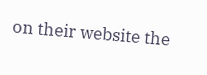on their website the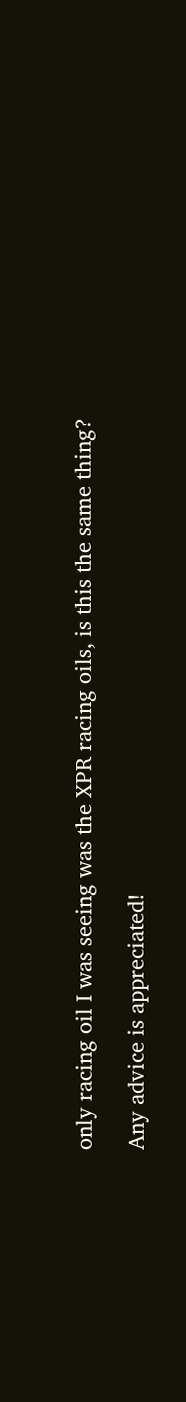only racing oil I was seeing was the XPR racing oils, is this the same thing?

Any advice is appreciated!